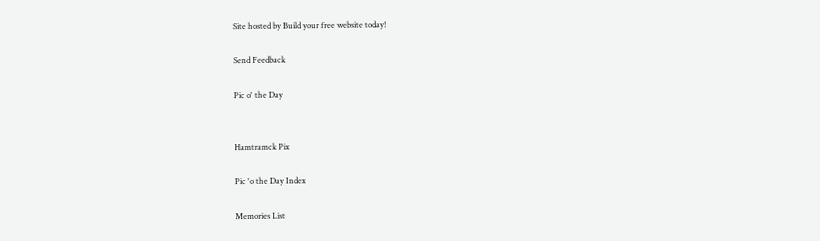Site hosted by Build your free website today!

Send Feedback

Pic o' the Day


Hamtramck Pix

Pic 'o the Day Index

Memories List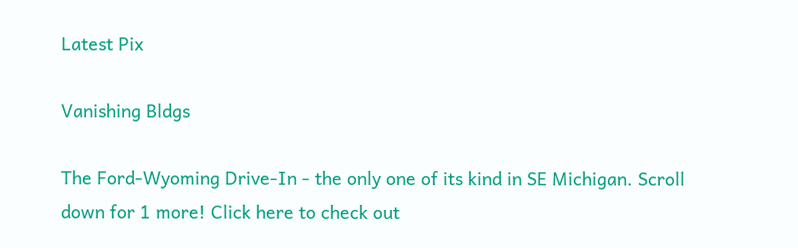Latest Pix

Vanishing Bldgs

The Ford-Wyoming Drive-In - the only one of its kind in SE Michigan. Scroll down for 1 more! Click here to check out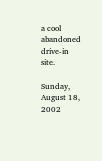a cool abandoned drive-in site.

Sunday, August 18, 2002